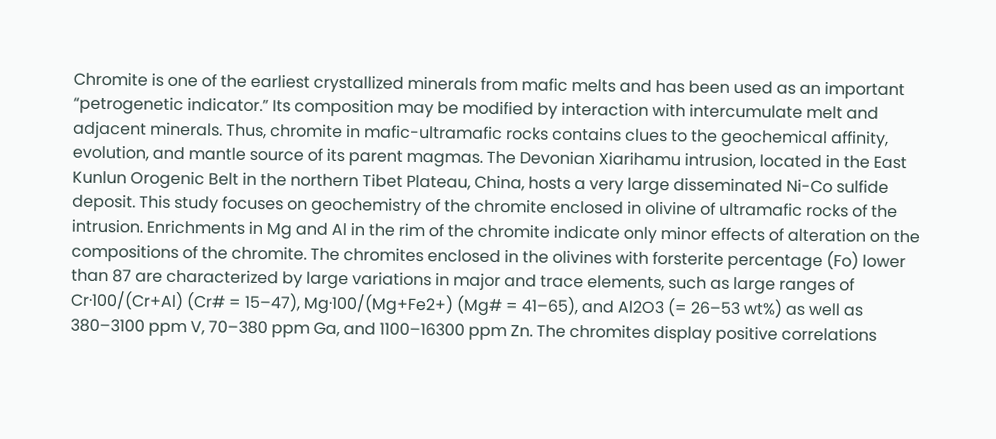Chromite is one of the earliest crystallized minerals from mafic melts and has been used as an important “petrogenetic indicator.” Its composition may be modified by interaction with intercumulate melt and adjacent minerals. Thus, chromite in mafic-ultramafic rocks contains clues to the geochemical affinity, evolution, and mantle source of its parent magmas. The Devonian Xiarihamu intrusion, located in the East Kunlun Orogenic Belt in the northern Tibet Plateau, China, hosts a very large disseminated Ni-Co sulfide deposit. This study focuses on geochemistry of the chromite enclosed in olivine of ultramafic rocks of the intrusion. Enrichments in Mg and Al in the rim of the chromite indicate only minor effects of alteration on the compositions of the chromite. The chromites enclosed in the olivines with forsterite percentage (Fo) lower than 87 are characterized by large variations in major and trace elements, such as large ranges of Cr·100/(Cr+Al) (Cr# = 15–47), Mg·100/(Mg+Fe2+) (Mg# = 41–65), and Al2O3 (= 26–53 wt%) as well as 380–3100 ppm V, 70–380 ppm Ga, and 1100–16300 ppm Zn. The chromites display positive correlations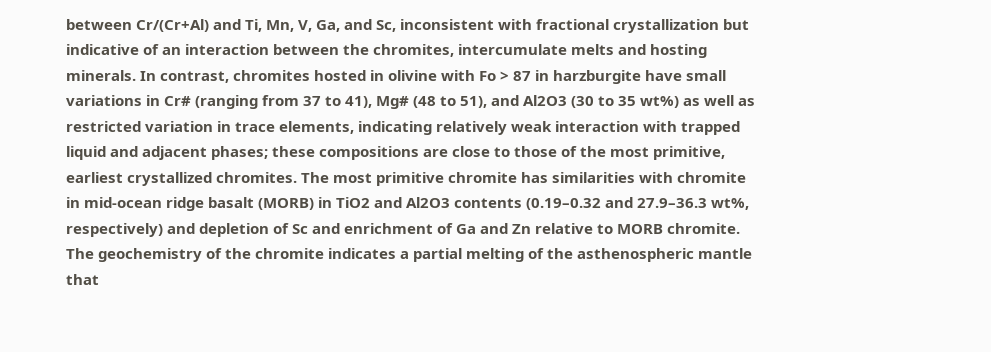between Cr/(Cr+Al) and Ti, Mn, V, Ga, and Sc, inconsistent with fractional crystallization but indicative of an interaction between the chromites, intercumulate melts and hosting minerals. In contrast, chromites hosted in olivine with Fo > 87 in harzburgite have small variations in Cr# (ranging from 37 to 41), Mg# (48 to 51), and Al2O3 (30 to 35 wt%) as well as restricted variation in trace elements, indicating relatively weak interaction with trapped liquid and adjacent phases; these compositions are close to those of the most primitive, earliest crystallized chromites. The most primitive chromite has similarities with chromite in mid-ocean ridge basalt (MORB) in TiO2 and Al2O3 contents (0.19–0.32 and 27.9–36.3 wt%, respectively) and depletion of Sc and enrichment of Ga and Zn relative to MORB chromite. The geochemistry of the chromite indicates a partial melting of the asthenospheric mantle that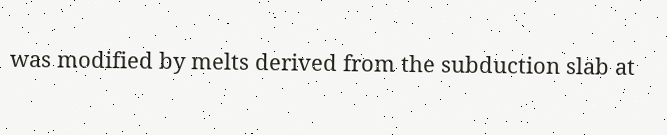was modified by melts derived from the subduction slab at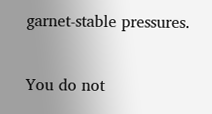garnet-stable pressures.

You do not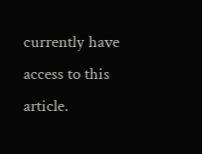currently have access to this article.